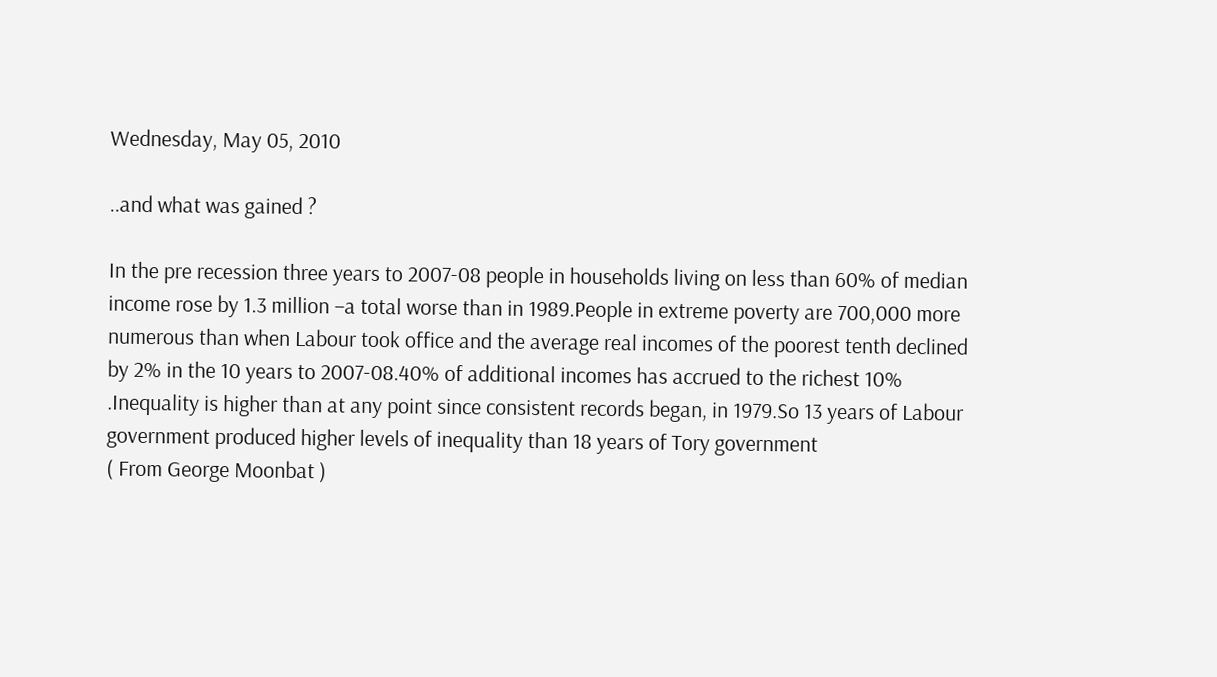Wednesday, May 05, 2010

..and what was gained ?

In the pre recession three years to 2007-08 people in households living on less than 60% of median income rose by 1.3 million –a total worse than in 1989.People in extreme poverty are 700,000 more numerous than when Labour took office and the average real incomes of the poorest tenth declined by 2% in the 10 years to 2007-08.40% of additional incomes has accrued to the richest 10% .Inequality is higher than at any point since consistent records began, in 1979.So 13 years of Labour government produced higher levels of inequality than 18 years of Tory government
( From George Moonbat )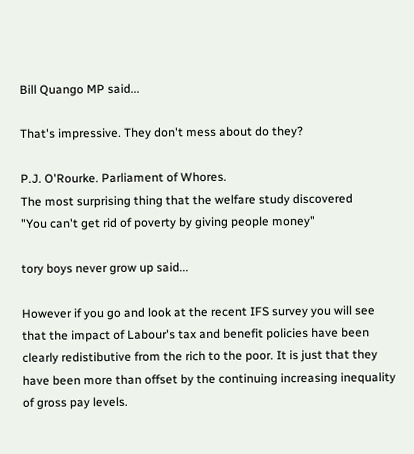Bill Quango MP said...

That's impressive. They don't mess about do they?

P.J. O'Rourke. Parliament of Whores.
The most surprising thing that the welfare study discovered
"You can't get rid of poverty by giving people money"

tory boys never grow up said...

However if you go and look at the recent IFS survey you will see that the impact of Labour's tax and benefit policies have been clearly redistibutive from the rich to the poor. It is just that they have been more than offset by the continuing increasing inequality of gross pay levels.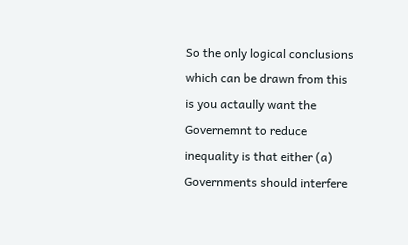So the only logical conclusions which can be drawn from this is you actaully want the Governemnt to reduce inequality is that either (a) Governments should interfere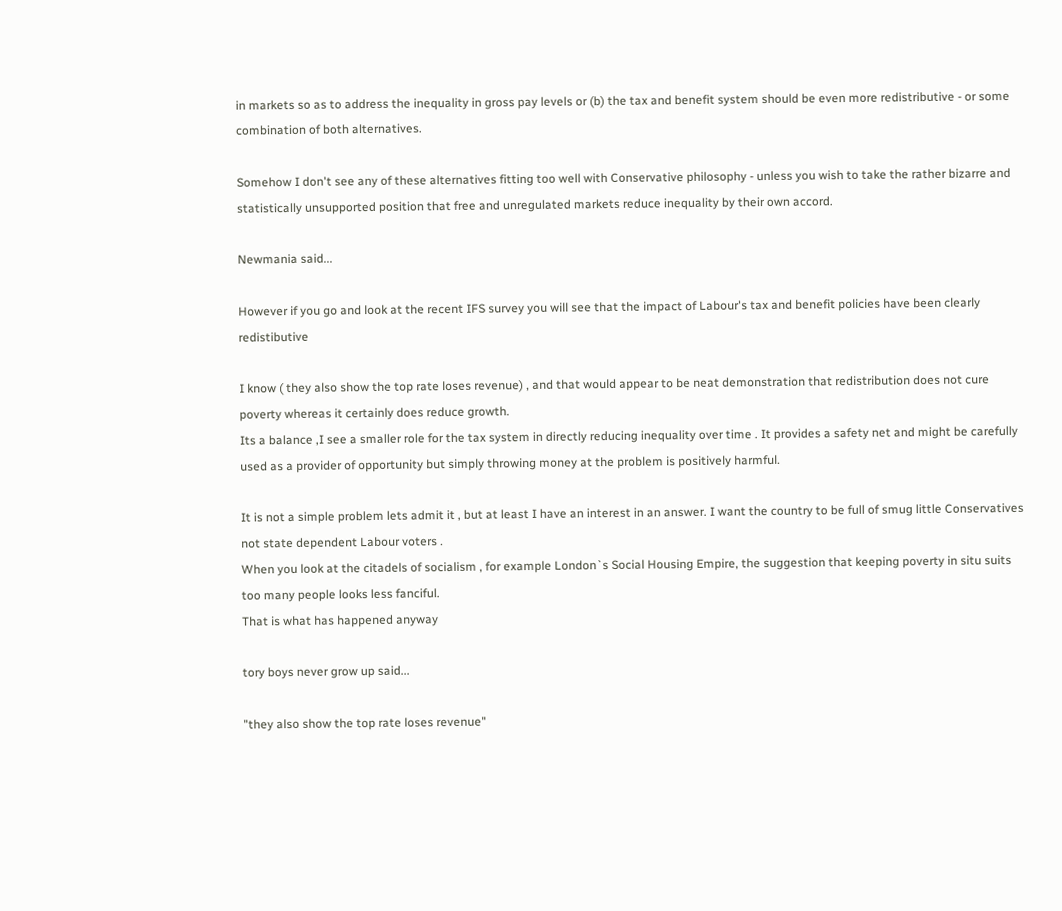in markets so as to address the inequality in gross pay levels or (b) the tax and benefit system should be even more redistributive - or some combination of both alternatives.

Somehow I don't see any of these alternatives fitting too well with Conservative philosophy - unless you wish to take the rather bizarre and statistically unsupported position that free and unregulated markets reduce inequality by their own accord.

Newmania said...

However if you go and look at the recent IFS survey you will see that the impact of Labour's tax and benefit policies have been clearly redistibutive

I know ( they also show the top rate loses revenue) , and that would appear to be neat demonstration that redistribution does not cure poverty whereas it certainly does reduce growth.
Its a balance ,I see a smaller role for the tax system in directly reducing inequality over time . It provides a safety net and might be carefully used as a provider of opportunity but simply throwing money at the problem is positively harmful.

It is not a simple problem lets admit it , but at least I have an interest in an answer. I want the country to be full of smug little Conservatives not state dependent Labour voters .
When you look at the citadels of socialism , for example London`s Social Housing Empire, the suggestion that keeping poverty in situ suits too many people looks less fanciful.
That is what has happened anyway

tory boys never grow up said...

"they also show the top rate loses revenue"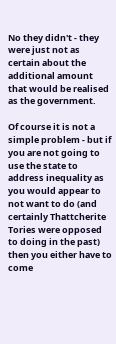No they didn't - they were just not as certain about the additional amount that would be realised as the government.

Of course it is not a simple problem - but if you are not going to use the state to address inequality as you would appear to not want to do (and certainly Thattcherite Tories were opposed to doing in the past) then you either have to come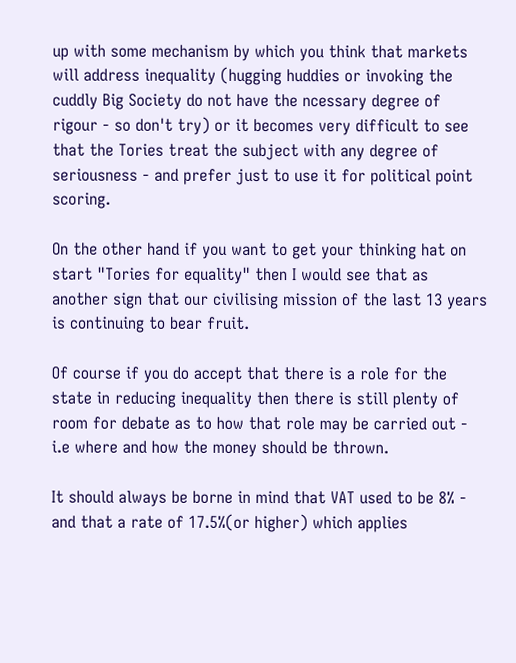up with some mechanism by which you think that markets will address inequality (hugging huddies or invoking the cuddly Big Society do not have the ncessary degree of rigour - so don't try) or it becomes very difficult to see that the Tories treat the subject with any degree of seriousness - and prefer just to use it for political point scoring.

On the other hand if you want to get your thinking hat on start "Tories for equality" then I would see that as another sign that our civilising mission of the last 13 years is continuing to bear fruit.

Of course if you do accept that there is a role for the state in reducing inequality then there is still plenty of room for debate as to how that role may be carried out - i.e where and how the money should be thrown.

It should always be borne in mind that VAT used to be 8% - and that a rate of 17.5%(or higher) which applies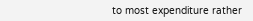to most expenditure rather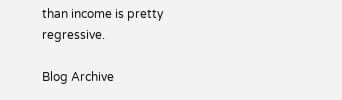than income is pretty regressive.

Blog Archive